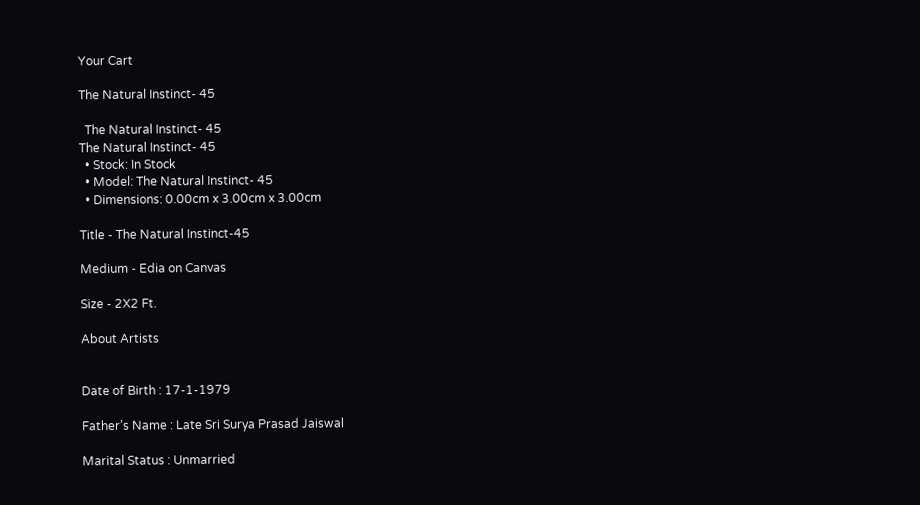Your Cart

The Natural Instinct- 45

  The Natural Instinct- 45
The Natural Instinct- 45
  • Stock: In Stock
  • Model: The Natural Instinct- 45
  • Dimensions: 0.00cm x 3.00cm x 3.00cm

Title - The Natural Instinct-45

Medium - Edia on Canvas

Size - 2X2 Ft.

About Artists


Date of Birth : 17-1-1979

Father’s Name : Late Sri Surya Prasad Jaiswal

Marital Status : Unmarried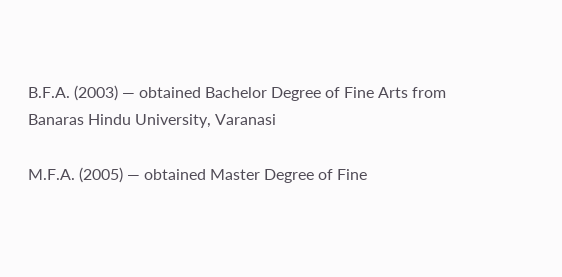B.F.A. (2003) — obtained Bachelor Degree of Fine Arts from Banaras Hindu University, Varanasi

M.F.A. (2005) — obtained Master Degree of Fine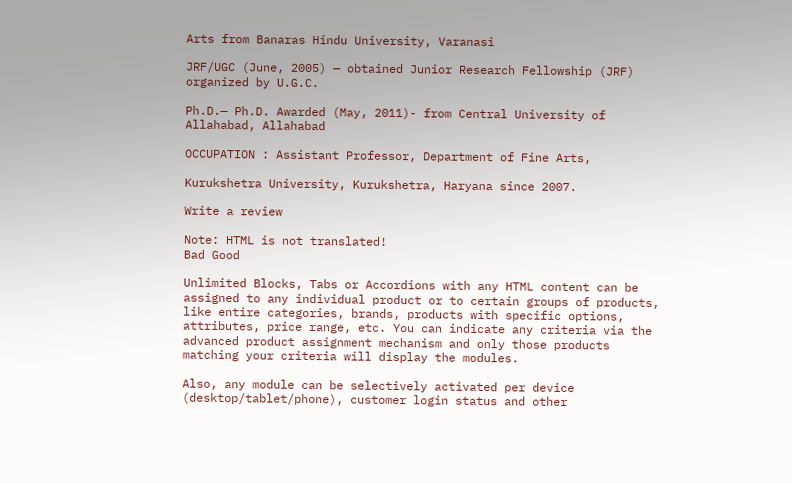Arts from Banaras Hindu University, Varanasi

JRF/UGC (June, 2005) — obtained Junior Research Fellowship (JRF) organized by U.G.C.

Ph.D.— Ph.D. Awarded (May, 2011)- from Central University of Allahabad, Allahabad

OCCUPATION : Assistant Professor, Department of Fine Arts,

Kurukshetra University, Kurukshetra, Haryana since 2007.

Write a review

Note: HTML is not translated!
Bad Good

Unlimited Blocks, Tabs or Accordions with any HTML content can be assigned to any individual product or to certain groups of products, like entire categories, brands, products with specific options, attributes, price range, etc. You can indicate any criteria via the advanced product assignment mechanism and only those products matching your criteria will display the modules.

Also, any module can be selectively activated per device (desktop/tablet/phone), customer login status and other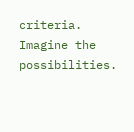criteria. Imagine the possibilities.